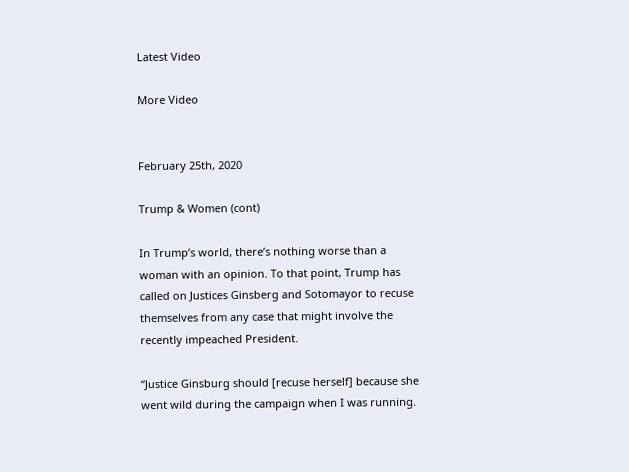Latest Video

More Video


February 25th, 2020

Trump & Women (cont)

In Trump’s world, there’s nothing worse than a woman with an opinion. To that point, Trump has called on Justices Ginsberg and Sotomayor to recuse themselves from any case that might involve the recently impeached President.

“Justice Ginsburg should [recuse herself] because she went wild during the campaign when I was running.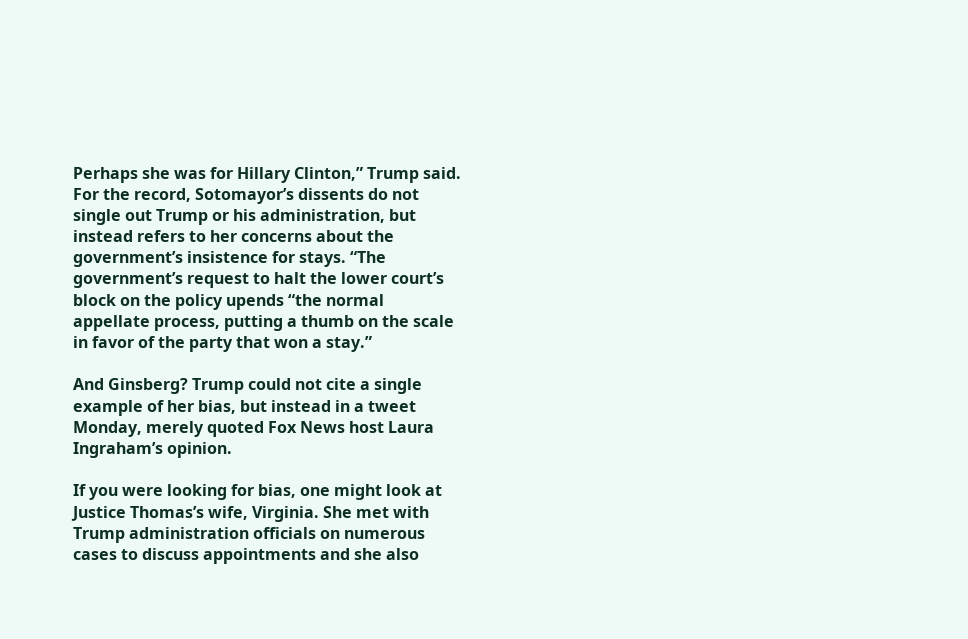Perhaps she was for Hillary Clinton,” Trump said.
For the record, Sotomayor’s dissents do not single out Trump or his administration, but instead refers to her concerns about the government’s insistence for stays. “The government’s request to halt the lower court’s block on the policy upends “the normal appellate process, putting a thumb on the scale in favor of the party that won a stay.”

And Ginsberg? Trump could not cite a single example of her bias, but instead in a tweet Monday, merely quoted Fox News host Laura Ingraham’s opinion.

If you were looking for bias, one might look at Justice Thomas’s wife, Virginia. She met with Trump administration officials on numerous cases to discuss appointments and she also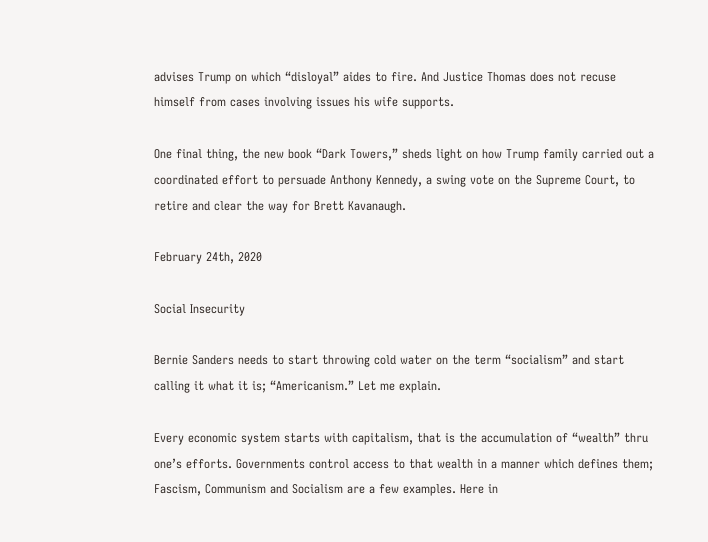advises Trump on which “disloyal” aides to fire. And Justice Thomas does not recuse himself from cases involving issues his wife supports.

One final thing, the new book “Dark Towers,” sheds light on how Trump family carried out a coordinated effort to persuade Anthony Kennedy, a swing vote on the Supreme Court, to retire and clear the way for Brett Kavanaugh.

February 24th, 2020

Social Insecurity

Bernie Sanders needs to start throwing cold water on the term “socialism” and start calling it what it is; “Americanism.” Let me explain.

Every economic system starts with capitalism, that is the accumulation of “wealth” thru one’s efforts. Governments control access to that wealth in a manner which defines them; Fascism, Communism and Socialism are a few examples. Here in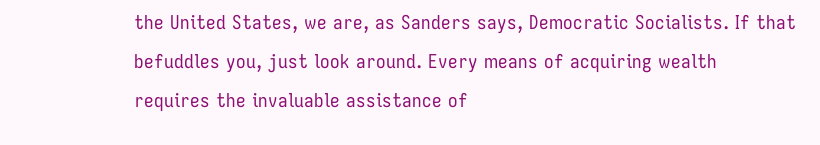the United States, we are, as Sanders says, Democratic Socialists. If that befuddles you, just look around. Every means of acquiring wealth requires the invaluable assistance of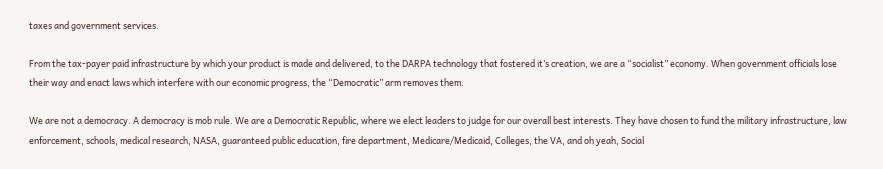taxes and government services.

From the tax-payer paid infrastructure by which your product is made and delivered, to the DARPA technology that fostered it’s creation, we are a “socialist” economy. When government officials lose their way and enact laws which interfere with our economic progress, the “Democratic” arm removes them.

We are not a democracy. A democracy is mob rule. We are a Democratic Republic, where we elect leaders to judge for our overall best interests. They have chosen to fund the military infrastructure, law enforcement, schools, medical research, NASA, guaranteed public education, fire department, Medicare/Medicaid, Colleges, the VA, and oh yeah, Social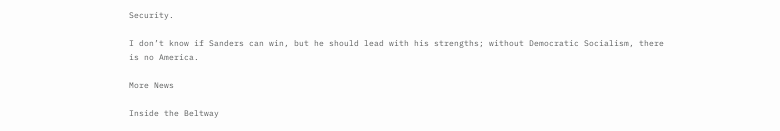Security.

I don’t know if Sanders can win, but he should lead with his strengths; without Democratic Socialism, there is no America.

More News

Inside the Beltway